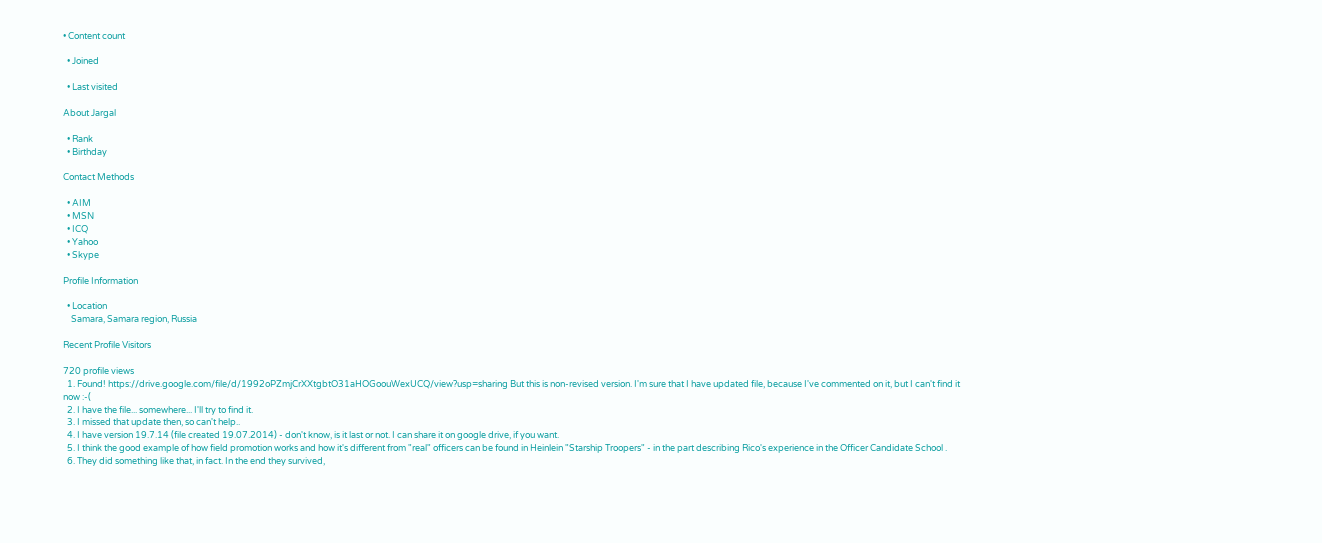• Content count

  • Joined

  • Last visited

About Jargal

  • Rank
  • Birthday

Contact Methods

  • AIM
  • MSN
  • ICQ
  • Yahoo
  • Skype

Profile Information

  • Location
    Samara, Samara region, Russia

Recent Profile Visitors

720 profile views
  1. Found! https://drive.google.com/file/d/1992oPZmjCrXXtgbtO31aHOGoouWexUCQ/view?usp=sharing But this is non-revised version. I'm sure that I have updated file, because I've commented on it, but I can't find it now :-(
  2. I have the file... somewhere... I'll try to find it.
  3. I missed that update then, so can't help..
  4. I have version 19.7.14 (file created 19.07.2014) - don't know, is it last or not. I can share it on google drive, if you want.
  5. I think the good example of how field promotion works and how it's different from "real" officers can be found in Heinlein "Starship Troopers" - in the part describing Rico's experience in the Officer Candidate School .
  6. They did something like that, in fact. In the end they survived,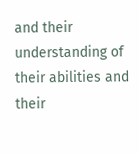and their understanding of their abilities and their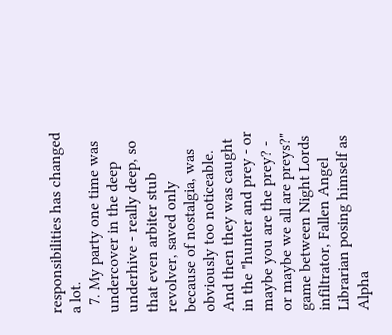responsibilities has changed a lot.
  7. My party one time was undercover in the deep underhive - really deep, so that even arbiter stub revolver, saved only because of nostalgia, was obviously too noticeable. And then they was caught in the "hunter and prey - or maybe you are the prey? - or maybe we all are preys?" game between Night Lords infiltrator, Fallen Angel Librarian posing himself as Alpha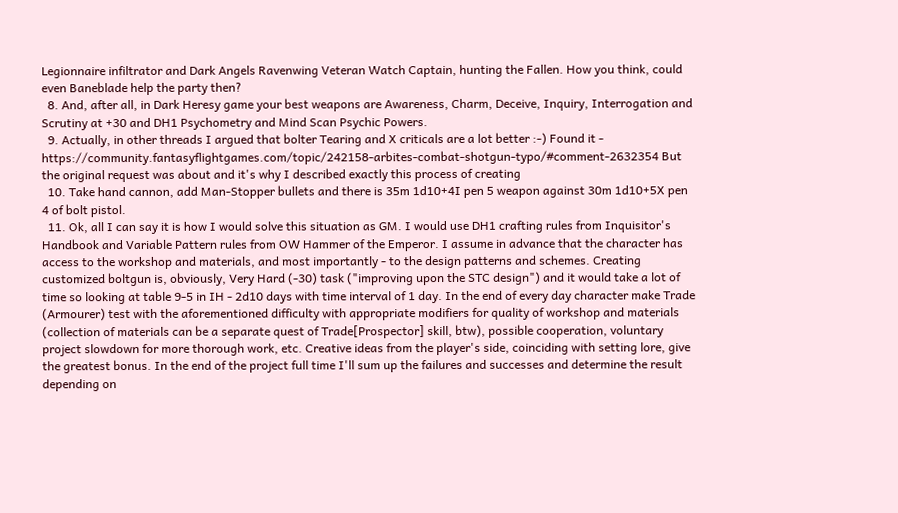Legionnaire infiltrator and Dark Angels Ravenwing Veteran Watch Captain, hunting the Fallen. How you think, could even Baneblade help the party then?
  8. And, after all, in Dark Heresy game your best weapons are Awareness, Charm, Deceive, Inquiry, Interrogation and Scrutiny at +30 and DH1 Psychometry and Mind Scan Psychic Powers.
  9. Actually, in other threads I argued that bolter Tearing and X criticals are a lot better :-) Found it - https://community.fantasyflightgames.com/topic/242158-arbites-combat-shotgun-typo/#comment-2632354 But the original request was about and it's why I described exactly this process of creating
  10. Take hand cannon, add Man-Stopper bullets and there is 35m 1d10+4I pen 5 weapon against 30m 1d10+5X pen 4 of bolt pistol.
  11. Ok, all I can say it is how I would solve this situation as GM. I would use DH1 crafting rules from Inquisitor's Handbook and Variable Pattern rules from OW Hammer of the Emperor. I assume in advance that the character has access to the workshop and materials, and most importantly - to the design patterns and schemes. Creating customized boltgun is, obviously, Very Hard (-30) task ("improving upon the STC design") and it would take a lot of time so looking at table 9-5 in IH - 2d10 days with time interval of 1 day. In the end of every day character make Trade (Armourer) test with the aforementioned difficulty with appropriate modifiers for quality of workshop and materials (collection of materials can be a separate quest of Trade[Prospector] skill, btw), possible cooperation, voluntary project slowdown for more thorough work, etc. Creative ideas from the player's side, coinciding with setting lore, give the greatest bonus. In the end of the project full time I'll sum up the failures and successes and determine the result depending on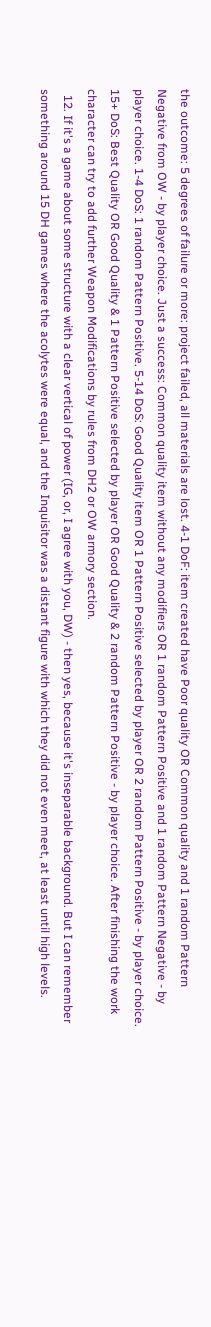the outcome: 5 degrees of failure or more: project failed, all materials are lost. 4-1 DoF: item created have Poor quality OR Common quality and 1 random Pattern Negative from OW - by player choice. Just a success: Common quality item without any modifiers OR 1 random Pattern Positive and 1 random Pattern Negative - by player choice. 1-4 DoS: 1 random Pattern Positive. 5-14 DoS: Good Quality item OR 1 Pattern Positive selected by player OR 2 random Pattern Positive - by player choice. 15+ DoS: Best Quality OR Good Quality & 1 Pattern Positive selected by player OR Good Quality & 2 random Pattern Positive - by player choice. After finishing the work character can try to add further Weapon Modifications by rules from DH2 or OW armory section.
  12. If it's a game about some structure with a clear vertical of power (IG, or, I agree with you, DW) - then yes, because it's inseparable background. But I can remember something around 15 DH games where the acolytes were equal, and the Inquisitor was a distant figure with which they did not even meet, at least until high levels.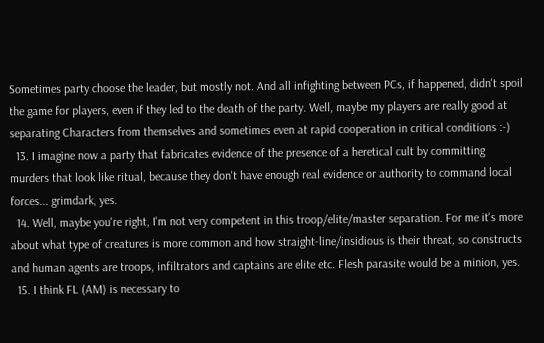Sometimes party choose the leader, but mostly not. And all infighting between PCs, if happened, didn't spoil the game for players, even if they led to the death of the party. Well, maybe my players are really good at separating Characters from themselves and sometimes even at rapid cooperation in critical conditions :-)
  13. I imagine now a party that fabricates evidence of the presence of a heretical cult by committing murders that look like ritual, because they don't have enough real evidence or authority to command local forces... grimdark, yes.
  14. Well, maybe you're right, I'm not very competent in this troop/elite/master separation. For me it's more about what type of creatures is more common and how straight-line/insidious is their threat, so constructs and human agents are troops, infiltrators and captains are elite etc. Flesh parasite would be a minion, yes.
  15. I think FL (AM) is necessary to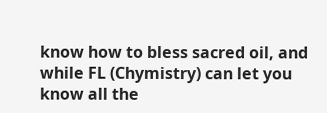know how to bless sacred oil, and while FL (Chymistry) can let you know all the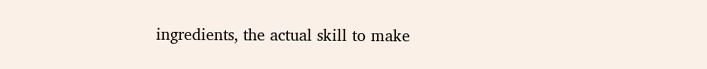ingredients, the actual skill to make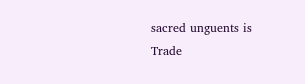sacred unguents is Trade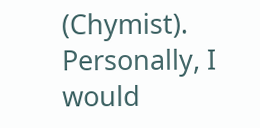(Chymist). Personally, I would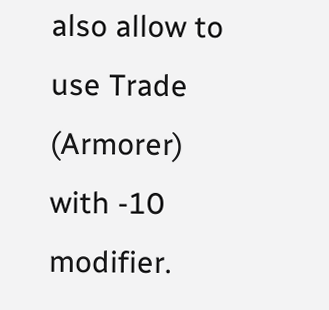also allow to use Trade (Armorer) with -10 modifier.